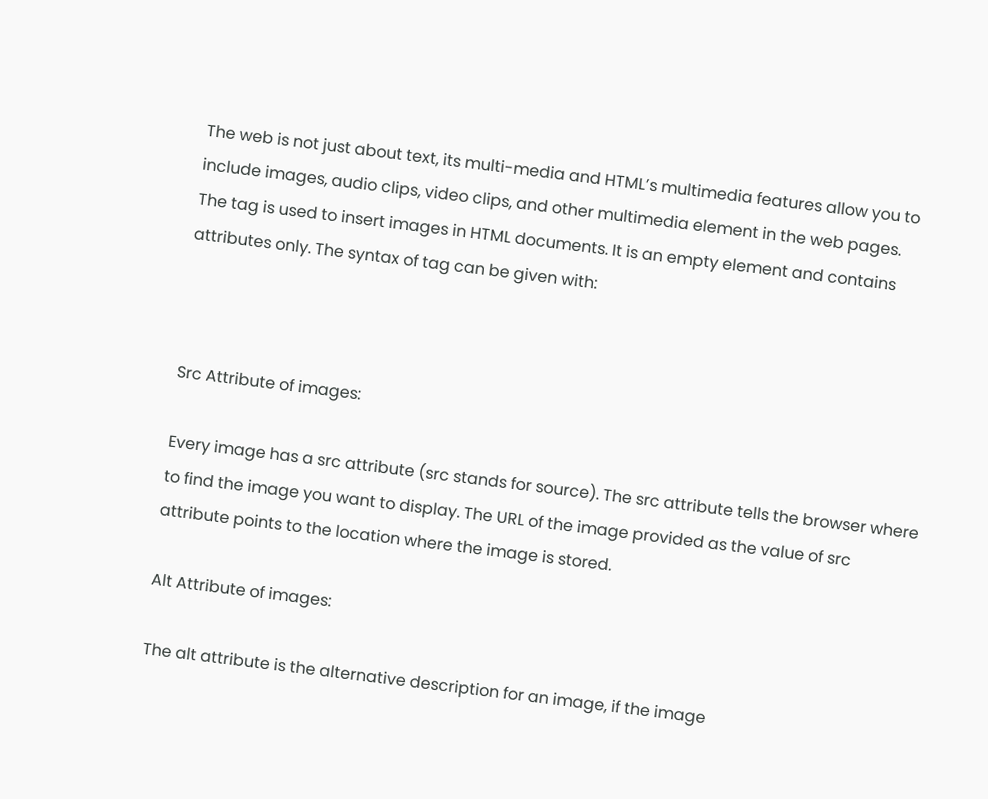The web is not just about text, its multi-media and HTML’s multimedia features allow you to include images, audio clips, video clips, and other multimedia element in the web pages.
The tag is used to insert images in HTML documents. It is an empty element and contains attributes only. The syntax of tag can be given with:



Src Attribute of images:

Every image has a src attribute (src stands for source). The src attribute tells the browser where to find the image you want to display. The URL of the image provided as the value of src attribute points to the location where the image is stored.

Alt Attribute of images:

The alt attribute is the alternative description for an image, if the image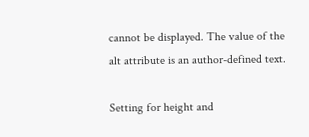cannot be displayed. The value of the alt attribute is an author-defined text.

Setting for height and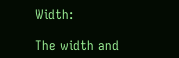Width:

The width and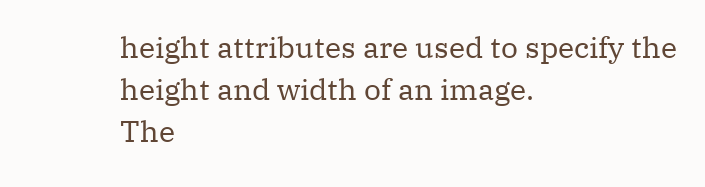height attributes are used to specify the height and width of an image.
The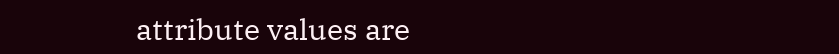attribute values are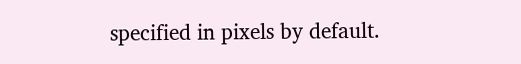specified in pixels by default.